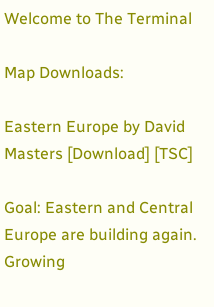Welcome to The Terminal

Map Downloads:

Eastern Europe by David Masters [Download] [TSC]

Goal: Eastern and Central Europe are building again. Growing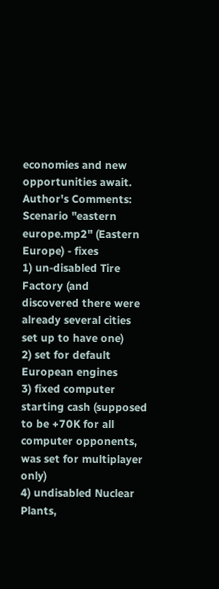economies and new opportunities await.
Author's Comments: Scenario "eastern europe.mp2" (Eastern Europe) - fixes
1) un-disabled Tire Factory (and discovered there were already several cities set up to have one)
2) set for default European engines
3) fixed computer starting cash (supposed to be +70K for all computer opponents, was set for multiplayer only)
4) undisabled Nuclear Plants,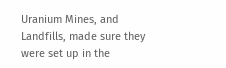Uranium Mines, and Landfills, made sure they were set up in the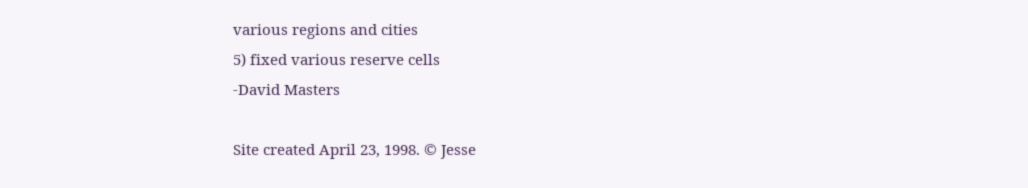various regions and cities
5) fixed various reserve cells
-David Masters

Site created April 23, 1998. © Jesse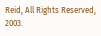Reid, All Rights Reserved, 2003.